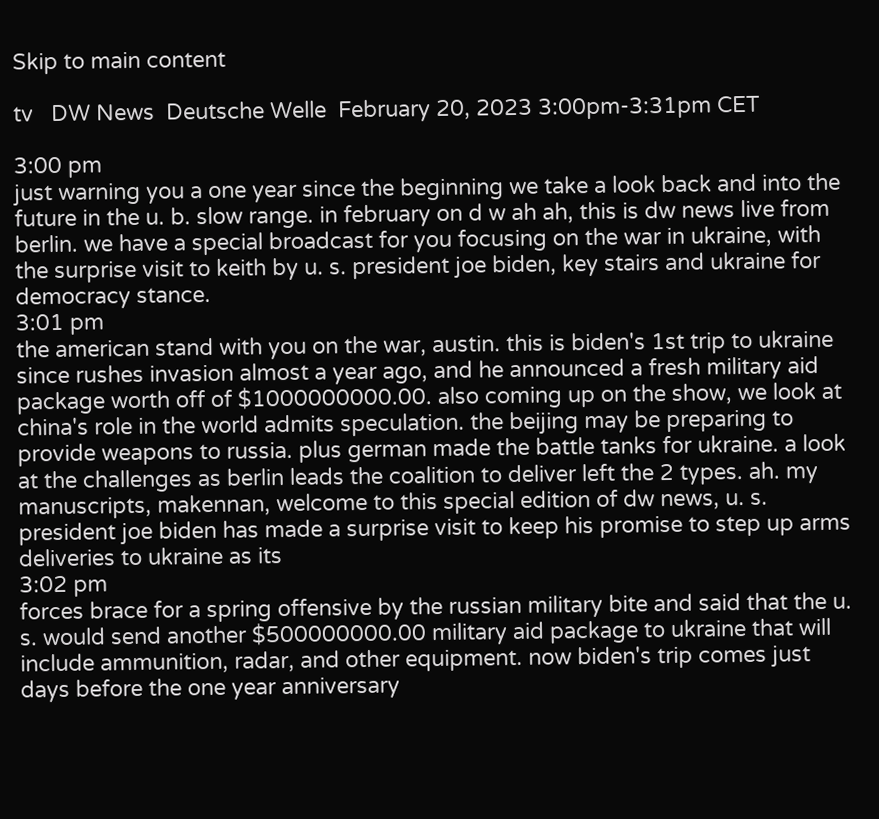Skip to main content

tv   DW News  Deutsche Welle  February 20, 2023 3:00pm-3:31pm CET

3:00 pm
just warning you a one year since the beginning we take a look back and into the future in the u. b. slow range. in february on d w ah ah, this is dw news live from berlin. we have a special broadcast for you focusing on the war in ukraine, with the surprise visit to keith by u. s. president joe biden, key stairs and ukraine for democracy stance.
3:01 pm
the american stand with you on the war, austin. this is biden's 1st trip to ukraine since rushes invasion almost a year ago, and he announced a fresh military aid package worth off of $1000000000.00. also coming up on the show, we look at china's role in the world admits speculation. the beijing may be preparing to provide weapons to russia. plus german made the battle tanks for ukraine. a look at the challenges as berlin leads the coalition to deliver left the 2 types. ah. my manuscripts, makennan, welcome to this special edition of dw news, u. s. president joe biden has made a surprise visit to keep his promise to step up arms deliveries to ukraine as its
3:02 pm
forces brace for a spring offensive by the russian military bite and said that the u. s. would send another $500000000.00 military aid package to ukraine that will include ammunition, radar, and other equipment. now biden's trip comes just days before the one year anniversary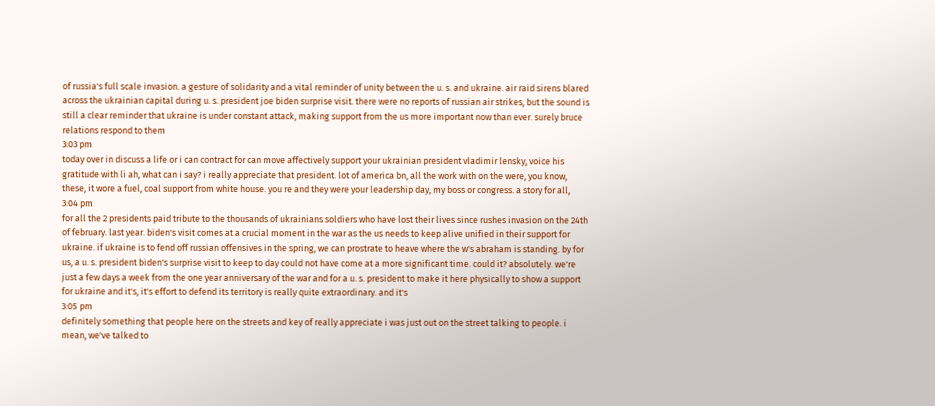of russia's full scale invasion. a gesture of solidarity and a vital reminder of unity between the u. s. and ukraine. air raid sirens blared across the ukrainian capital during u. s. president joe biden surprise visit. there were no reports of russian air strikes, but the sound is still a clear reminder that ukraine is under constant attack, making support from the us more important now than ever. surely bruce relations respond to them
3:03 pm
today over in discuss a life or i can contract for can move affectively support your ukrainian president vladimir lensky, voice his gratitude with li ah, what can i say? i really appreciate that president. lot of america bn, all the work with on the were, you know, these, it wore a fuel, coal support from white house. you re and they were your leadership day, my boss or congress. a story for all,
3:04 pm
for all the 2 presidents paid tribute to the thousands of ukrainians soldiers who have lost their lives since rushes invasion on the 24th of february. last year. biden's visit comes at a crucial moment in the war as the us needs to keep alive unified in their support for ukraine. if ukraine is to fend off russian offensives in the spring, we can prostrate to heave where the w's abraham is standing. by for us, a u. s. president biden's surprise visit to keep to day could not have come at a more significant time. could it? absolutely. we're just a few days a week from the one year anniversary of the war and for a u. s. president to make it here physically to show a support for ukraine and it's, it's effort to defend its territory is really quite extraordinary. and it's
3:05 pm
definitely something that people here on the streets and key of really appreciate i was just out on the street talking to people. i mean, we've talked to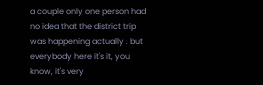a couple only one person had no idea that the district trip was happening actually . but everybody here it's it, you know, it's very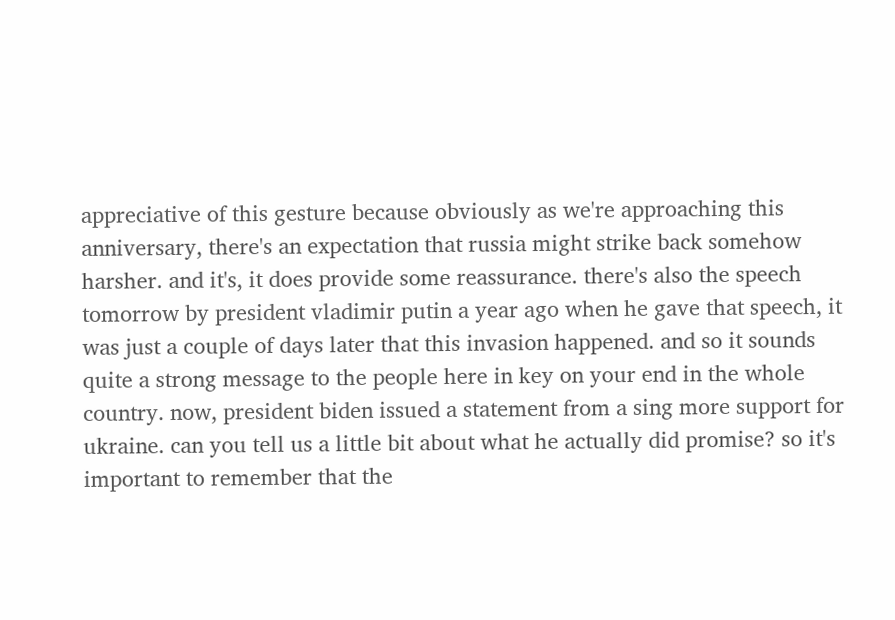appreciative of this gesture because obviously as we're approaching this anniversary, there's an expectation that russia might strike back somehow harsher. and it's, it does provide some reassurance. there's also the speech tomorrow by president vladimir putin a year ago when he gave that speech, it was just a couple of days later that this invasion happened. and so it sounds quite a strong message to the people here in key on your end in the whole country. now, president biden issued a statement from a sing more support for ukraine. can you tell us a little bit about what he actually did promise? so it's important to remember that the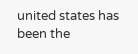united states has been the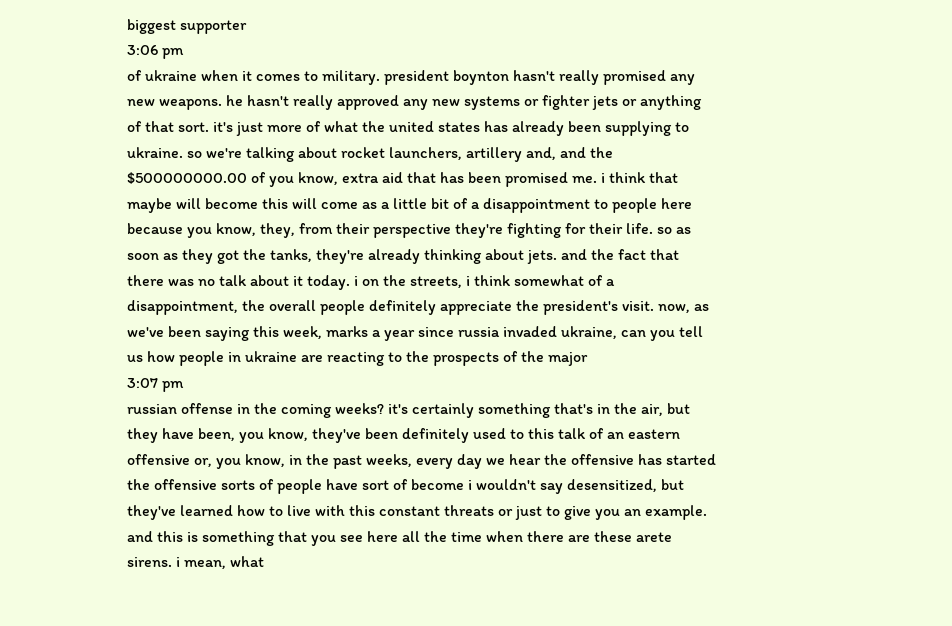biggest supporter
3:06 pm
of ukraine when it comes to military. president boynton hasn't really promised any new weapons. he hasn't really approved any new systems or fighter jets or anything of that sort. it's just more of what the united states has already been supplying to ukraine. so we're talking about rocket launchers, artillery and, and the $500000000.00 of you know, extra aid that has been promised me. i think that maybe will become this will come as a little bit of a disappointment to people here because you know, they, from their perspective they're fighting for their life. so as soon as they got the tanks, they're already thinking about jets. and the fact that there was no talk about it today. i on the streets, i think somewhat of a disappointment, the overall people definitely appreciate the president's visit. now, as we've been saying this week, marks a year since russia invaded ukraine, can you tell us how people in ukraine are reacting to the prospects of the major
3:07 pm
russian offense in the coming weeks? it's certainly something that's in the air, but they have been, you know, they've been definitely used to this talk of an eastern offensive or, you know, in the past weeks, every day we hear the offensive has started the offensive sorts of people have sort of become i wouldn't say desensitized, but they've learned how to live with this constant threats or just to give you an example. and this is something that you see here all the time when there are these arete sirens. i mean, what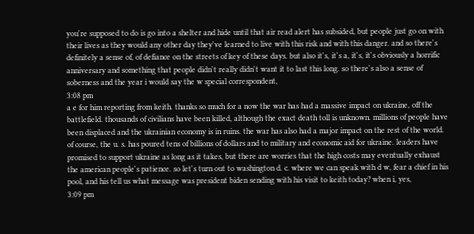you're supposed to do is go into a shelter and hide until that air read alert has subsided, but people just go on with their lives as they would any other day they've learned to live with this risk and with this danger. and so there's definitely a sense of, of defiance on the streets of key of these days. but also it's, it's a, it's, it's obviously a horrific anniversary and something that people didn't really didn't want it to last this long. so there's also a sense of soberness and the year i would say the w special correspondent,
3:08 pm
a e for him reporting from keith. thanks so much for a now the war has had a massive impact on ukraine, off the battlefield. thousands of civilians have been killed, although the exact death toll is unknown. millions of people have been displaced and the ukrainian economy is in ruins. the war has also had a major impact on the rest of the world. of course, the u. s. has poured tens of billions of dollars and to military and economic aid for ukraine. leaders have promised to support ukraine as long as it takes, but there are worries that the high costs may eventually exhaust the american people's patience. so let's turn out to washington d. c. where we can speak with d w, fear a chief in his pool, and his tell us what message was president biden sending with his visit to keith today? when i, yes,
3:09 pm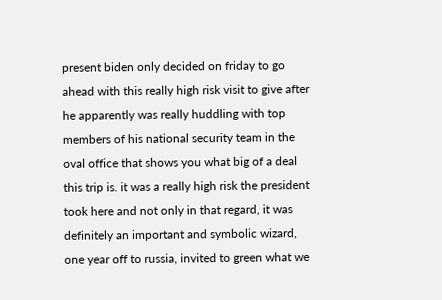present biden only decided on friday to go ahead with this really high risk visit to give after he apparently was really huddling with top members of his national security team in the oval office that shows you what big of a deal this trip is. it was a really high risk the president took here and not only in that regard, it was definitely an important and symbolic wizard, one year off to russia, invited to green what we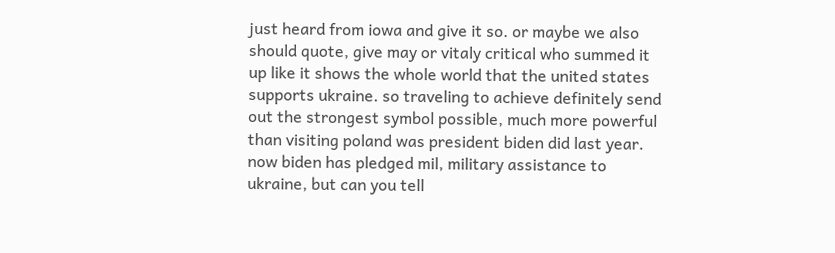just heard from iowa and give it so. or maybe we also should quote, give may or vitaly critical who summed it up like it shows the whole world that the united states supports ukraine. so traveling to achieve definitely send out the strongest symbol possible, much more powerful than visiting poland was president biden did last year. now biden has pledged mil, military assistance to ukraine, but can you tell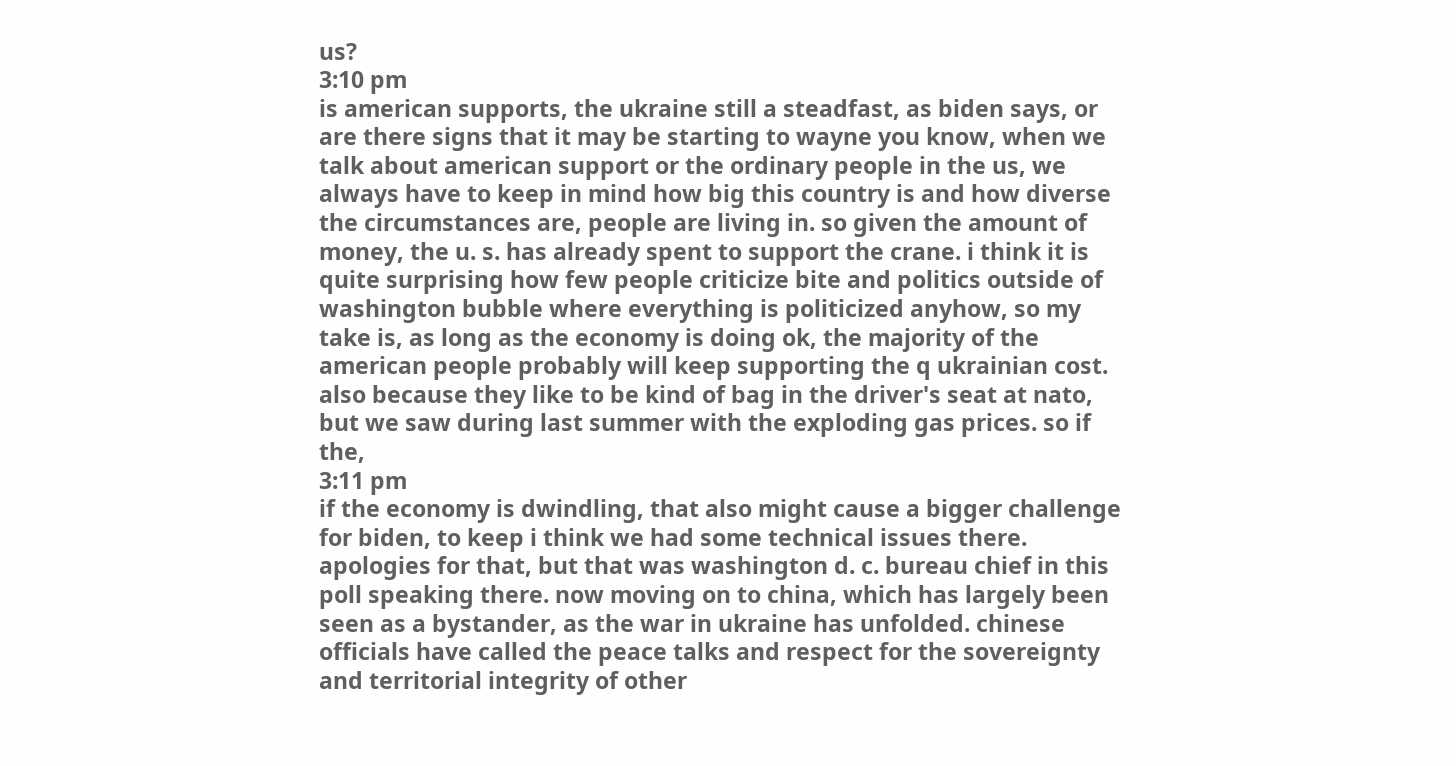us?
3:10 pm
is american supports, the ukraine still a steadfast, as biden says, or are there signs that it may be starting to wayne you know, when we talk about american support or the ordinary people in the us, we always have to keep in mind how big this country is and how diverse the circumstances are, people are living in. so given the amount of money, the u. s. has already spent to support the crane. i think it is quite surprising how few people criticize bite and politics outside of washington bubble where everything is politicized anyhow, so my take is, as long as the economy is doing ok, the majority of the american people probably will keep supporting the q ukrainian cost. also because they like to be kind of bag in the driver's seat at nato, but we saw during last summer with the exploding gas prices. so if the,
3:11 pm
if the economy is dwindling, that also might cause a bigger challenge for biden, to keep i think we had some technical issues there. apologies for that, but that was washington d. c. bureau chief in this poll speaking there. now moving on to china, which has largely been seen as a bystander, as the war in ukraine has unfolded. chinese officials have called the peace talks and respect for the sovereignty and territorial integrity of other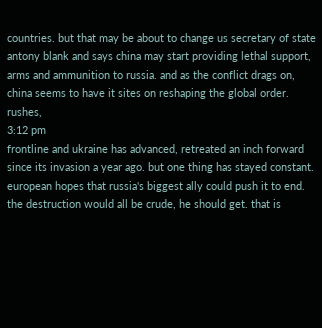countries. but that may be about to change us secretary of state antony blank and says china may start providing lethal support, arms and ammunition to russia. and as the conflict drags on, china seems to have it sites on reshaping the global order. rushes,
3:12 pm
frontline and ukraine has advanced, retreated an inch forward since its invasion a year ago. but one thing has stayed constant. european hopes that russia's biggest ally could push it to end. the destruction would all be crude, he should get. that is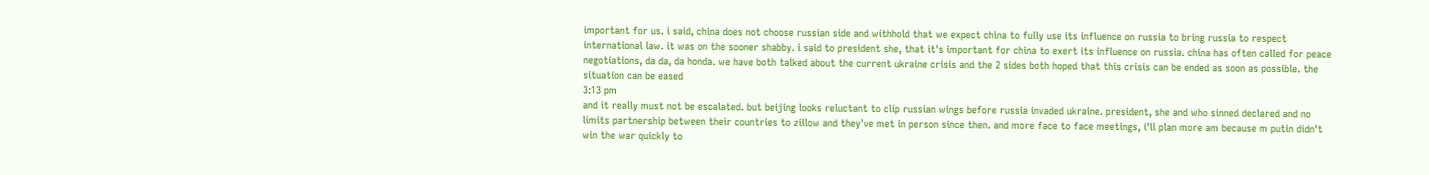important for us. i said, china does not choose russian side and withhold that we expect china to fully use its influence on russia to bring russia to respect international law. it was on the sooner shabby. i said to president she, that it's important for china to exert its influence on russia. china has often called for peace negotiations, da da, da honda. we have both talked about the current ukraine crisis and the 2 sides both hoped that this crisis can be ended as soon as possible. the situation can be eased
3:13 pm
and it really must not be escalated. but beijing looks reluctant to clip russian wings before russia invaded ukraine. president, she and who sinned declared and no limits partnership between their countries to zillow and they've met in person since then. and more face to face meetings, i'll plan more am because m putin didn't win the war quickly to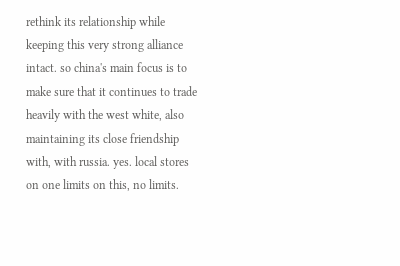rethink its relationship while keeping this very strong alliance intact. so china's main focus is to make sure that it continues to trade heavily with the west white, also maintaining its close friendship with, with russia. yes. local stores on one limits on this, no limits.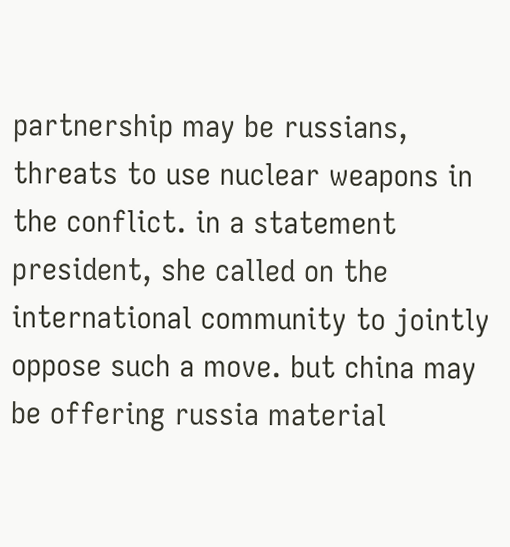partnership may be russians, threats to use nuclear weapons in the conflict. in a statement president, she called on the international community to jointly oppose such a move. but china may be offering russia material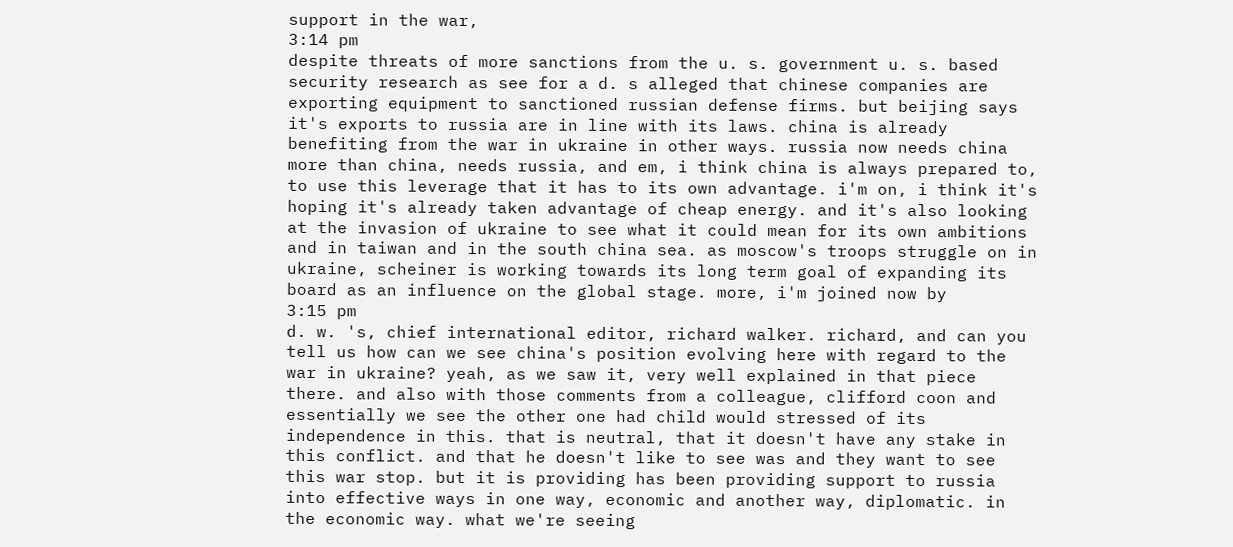support in the war,
3:14 pm
despite threats of more sanctions from the u. s. government u. s. based security research as see for a d. s alleged that chinese companies are exporting equipment to sanctioned russian defense firms. but beijing says it's exports to russia are in line with its laws. china is already benefiting from the war in ukraine in other ways. russia now needs china more than china, needs russia, and em, i think china is always prepared to, to use this leverage that it has to its own advantage. i'm on, i think it's hoping it's already taken advantage of cheap energy. and it's also looking at the invasion of ukraine to see what it could mean for its own ambitions and in taiwan and in the south china sea. as moscow's troops struggle on in ukraine, scheiner is working towards its long term goal of expanding its board as an influence on the global stage. more, i'm joined now by
3:15 pm
d. w. 's, chief international editor, richard walker. richard, and can you tell us how can we see china's position evolving here with regard to the war in ukraine? yeah, as we saw it, very well explained in that piece there. and also with those comments from a colleague, clifford coon and essentially we see the other one had child would stressed of its independence in this. that is neutral, that it doesn't have any stake in this conflict. and that he doesn't like to see was and they want to see this war stop. but it is providing has been providing support to russia into effective ways in one way, economic and another way, diplomatic. in the economic way. what we're seeing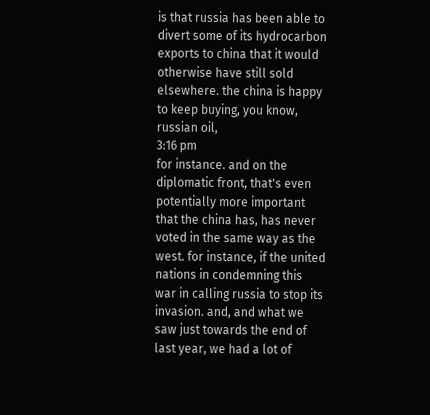is that russia has been able to divert some of its hydrocarbon exports to china that it would otherwise have still sold elsewhere. the china is happy to keep buying, you know, russian oil,
3:16 pm
for instance. and on the diplomatic front, that's even potentially more important that the china has, has never voted in the same way as the west. for instance, if the united nations in condemning this war in calling russia to stop its invasion. and, and what we saw just towards the end of last year, we had a lot of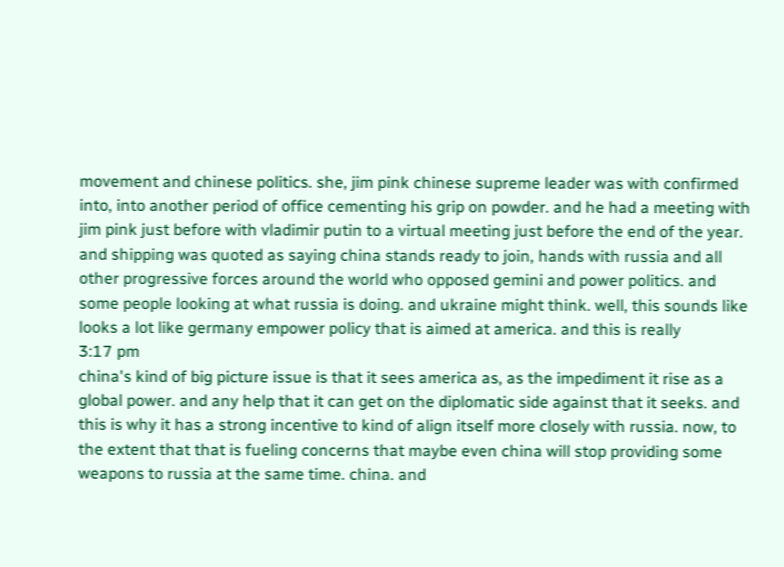movement and chinese politics. she, jim pink chinese supreme leader was with confirmed into, into another period of office cementing his grip on powder. and he had a meeting with jim pink just before with vladimir putin to a virtual meeting just before the end of the year. and shipping was quoted as saying china stands ready to join, hands with russia and all other progressive forces around the world who opposed gemini and power politics. and some people looking at what russia is doing. and ukraine might think. well, this sounds like looks a lot like germany empower policy that is aimed at america. and this is really
3:17 pm
china's kind of big picture issue is that it sees america as, as the impediment it rise as a global power. and any help that it can get on the diplomatic side against that it seeks. and this is why it has a strong incentive to kind of align itself more closely with russia. now, to the extent that that is fueling concerns that maybe even china will stop providing some weapons to russia at the same time. china. and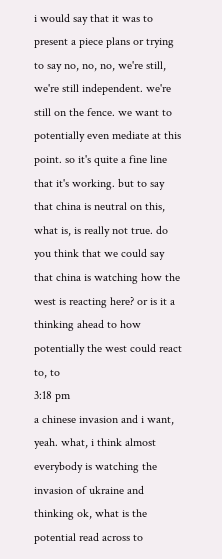i would say that it was to present a piece plans or trying to say no, no, no, we're still, we're still independent. we're still on the fence. we want to potentially even mediate at this point. so it's quite a fine line that it's working. but to say that china is neutral on this, what is, is really not true. do you think that we could say that china is watching how the west is reacting here? or is it a thinking ahead to how potentially the west could react to, to
3:18 pm
a chinese invasion and i want, yeah. what, i think almost everybody is watching the invasion of ukraine and thinking ok, what is the potential read across to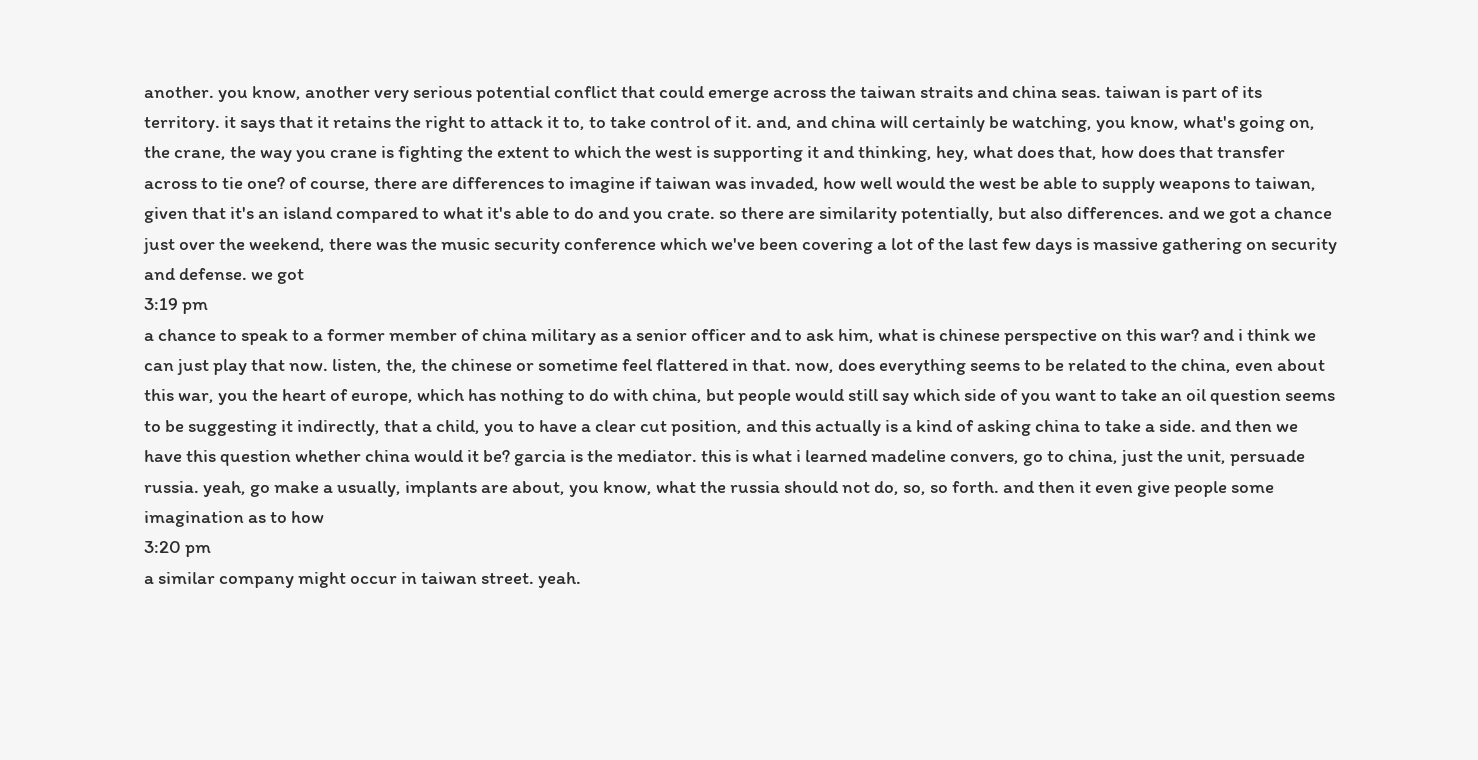another. you know, another very serious potential conflict that could emerge across the taiwan straits and china seas. taiwan is part of its territory. it says that it retains the right to attack it to, to take control of it. and, and china will certainly be watching, you know, what's going on, the crane, the way you crane is fighting the extent to which the west is supporting it and thinking, hey, what does that, how does that transfer across to tie one? of course, there are differences to imagine if taiwan was invaded, how well would the west be able to supply weapons to taiwan, given that it's an island compared to what it's able to do and you crate. so there are similarity potentially, but also differences. and we got a chance just over the weekend, there was the music security conference which we've been covering a lot of the last few days is massive gathering on security and defense. we got
3:19 pm
a chance to speak to a former member of china military as a senior officer and to ask him, what is chinese perspective on this war? and i think we can just play that now. listen, the, the chinese or sometime feel flattered in that. now, does everything seems to be related to the china, even about this war, you the heart of europe, which has nothing to do with china, but people would still say which side of you want to take an oil question seems to be suggesting it indirectly, that a child, you to have a clear cut position, and this actually is a kind of asking china to take a side. and then we have this question whether china would it be? garcia is the mediator. this is what i learned madeline convers, go to china, just the unit, persuade russia. yeah, go make a usually, implants are about, you know, what the russia should not do, so, so forth. and then it even give people some imagination as to how
3:20 pm
a similar company might occur in taiwan street. yeah.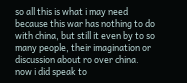so all this is what i may need because this war has nothing to do with china, but still it even by to so many people, their imagination or discussion about ro over china. now i did speak to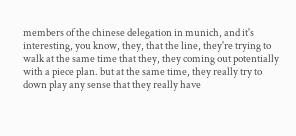members of the chinese delegation in munich, and it's interesting, you know, they, that the line, they're trying to walk at the same time that they, they coming out potentially with a piece plan. but at the same time, they really try to down play any sense that they really have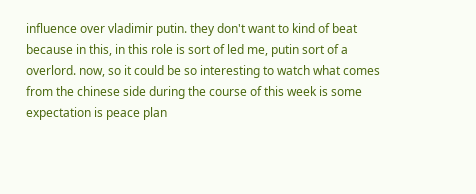influence over vladimir putin. they don't want to kind of beat because in this, in this role is sort of led me, putin sort of a overlord. now, so it could be so interesting to watch what comes from the chinese side during the course of this week is some expectation is peace plan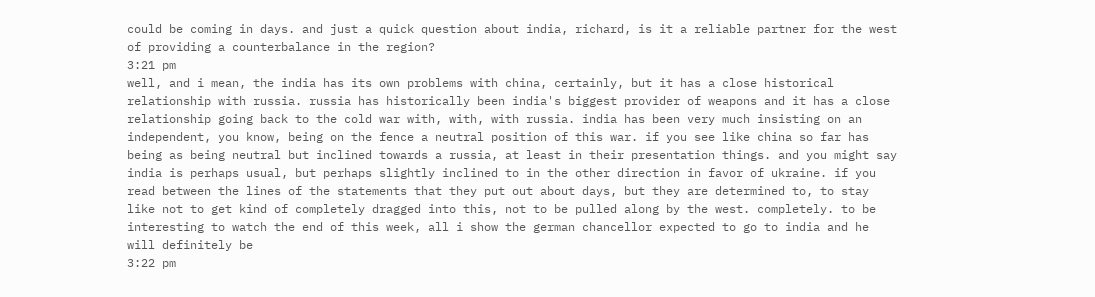could be coming in days. and just a quick question about india, richard, is it a reliable partner for the west of providing a counterbalance in the region?
3:21 pm
well, and i mean, the india has its own problems with china, certainly, but it has a close historical relationship with russia. russia has historically been india's biggest provider of weapons and it has a close relationship going back to the cold war with, with, with russia. india has been very much insisting on an independent, you know, being on the fence a neutral position of this war. if you see like china so far has being as being neutral but inclined towards a russia, at least in their presentation things. and you might say india is perhaps usual, but perhaps slightly inclined to in the other direction in favor of ukraine. if you read between the lines of the statements that they put out about days, but they are determined to, to stay like not to get kind of completely dragged into this, not to be pulled along by the west. completely. to be interesting to watch the end of this week, all i show the german chancellor expected to go to india and he will definitely be
3:22 pm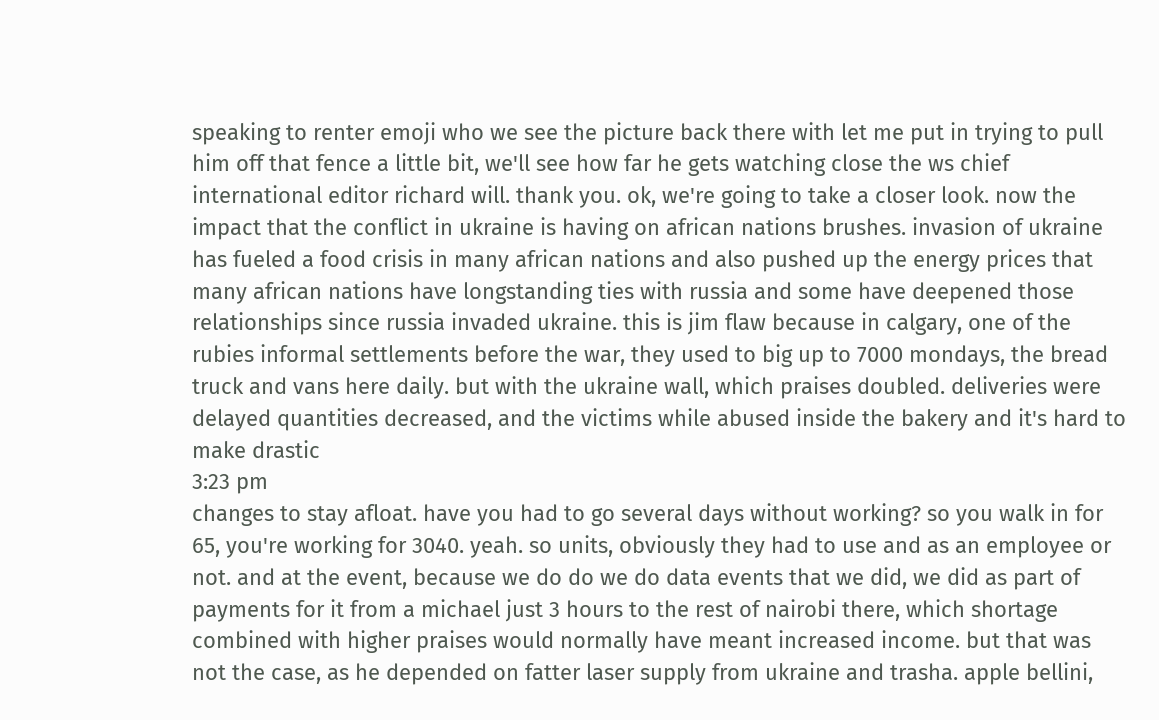speaking to renter emoji who we see the picture back there with let me put in trying to pull him off that fence a little bit, we'll see how far he gets watching close the ws chief international editor richard will. thank you. ok, we're going to take a closer look. now the impact that the conflict in ukraine is having on african nations brushes. invasion of ukraine has fueled a food crisis in many african nations and also pushed up the energy prices that many african nations have longstanding ties with russia and some have deepened those relationships since russia invaded ukraine. this is jim flaw because in calgary, one of the rubies informal settlements before the war, they used to big up to 7000 mondays, the bread truck and vans here daily. but with the ukraine wall, which praises doubled. deliveries were delayed quantities decreased, and the victims while abused inside the bakery and it's hard to make drastic
3:23 pm
changes to stay afloat. have you had to go several days without working? so you walk in for 65, you're working for 3040. yeah. so units, obviously they had to use and as an employee or not. and at the event, because we do do we do data events that we did, we did as part of payments for it from a michael just 3 hours to the rest of nairobi there, which shortage combined with higher praises would normally have meant increased income. but that was not the case, as he depended on fatter laser supply from ukraine and trasha. apple bellini,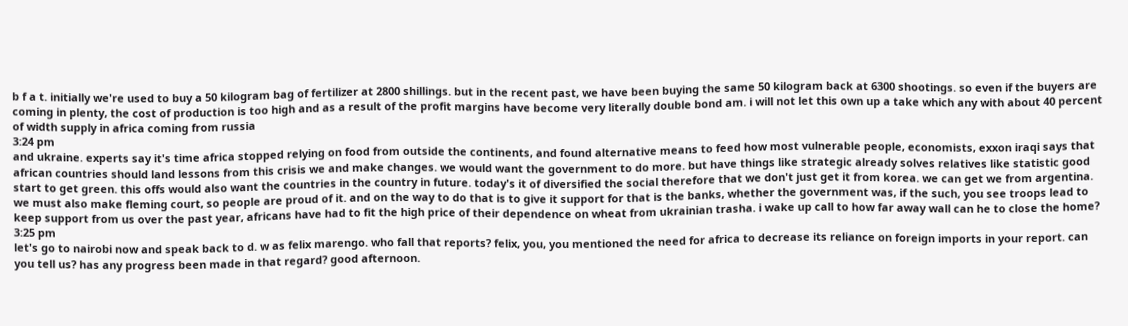b f a t. initially we're used to buy a 50 kilogram bag of fertilizer at 2800 shillings. but in the recent past, we have been buying the same 50 kilogram back at 6300 shootings. so even if the buyers are coming in plenty, the cost of production is too high and as a result of the profit margins have become very literally double bond am. i will not let this own up a take which any with about 40 percent of width supply in africa coming from russia
3:24 pm
and ukraine. experts say it's time africa stopped relying on food from outside the continents, and found alternative means to feed how most vulnerable people, economists, exxon iraqi says that african countries should land lessons from this crisis we and make changes. we would want the government to do more. but have things like strategic already solves relatives like statistic good start to get green. this offs would also want the countries in the country in future. today's it of diversified the social therefore that we don't just get it from korea. we can get we from argentina. we must also make fleming court, so people are proud of it. and on the way to do that is to give it support for that is the banks, whether the government was, if the such, you see troops lead to keep support from us over the past year, africans have had to fit the high price of their dependence on wheat from ukrainian trasha. i wake up call to how far away wall can he to close the home?
3:25 pm
let's go to nairobi now and speak back to d. w as felix marengo. who fall that reports? felix, you, you mentioned the need for africa to decrease its reliance on foreign imports in your report. can you tell us? has any progress been made in that regard? good afternoon.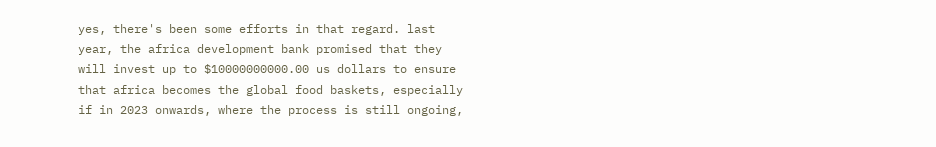yes, there's been some efforts in that regard. last year, the africa development bank promised that they will invest up to $10000000000.00 us dollars to ensure that africa becomes the global food baskets, especially if in 2023 onwards, where the process is still ongoing,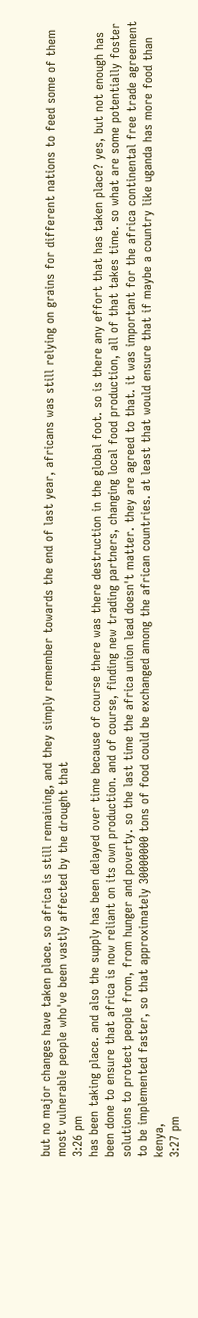but no major changes have taken place. so africa is still remaining, and they simply remember towards the end of last year, africans was still relying on grains for different nations to feed some of them most vulnerable people who've been vastly affected by the drought that
3:26 pm
has been taking place. and also the supply has been delayed over time because of course there was there destruction in the global foot. so is there any effort that has taken place? yes, but not enough has been done to ensure that africa is now reliant on its own production. and of course, finding new trading partners, changing local food production, all of that takes time. so what are some potentially foster solutions to protect people from, from hunger and poverty. so the last time the africa union lead doesn't matter. they are agreed to that. it was important for the africa continental free trade agreement to be implemented faster, so that approximately 30000000 tons of food could be exchanged among the african countries. at least that would ensure that if maybe a country like uganda has more food than kenya,
3:27 pm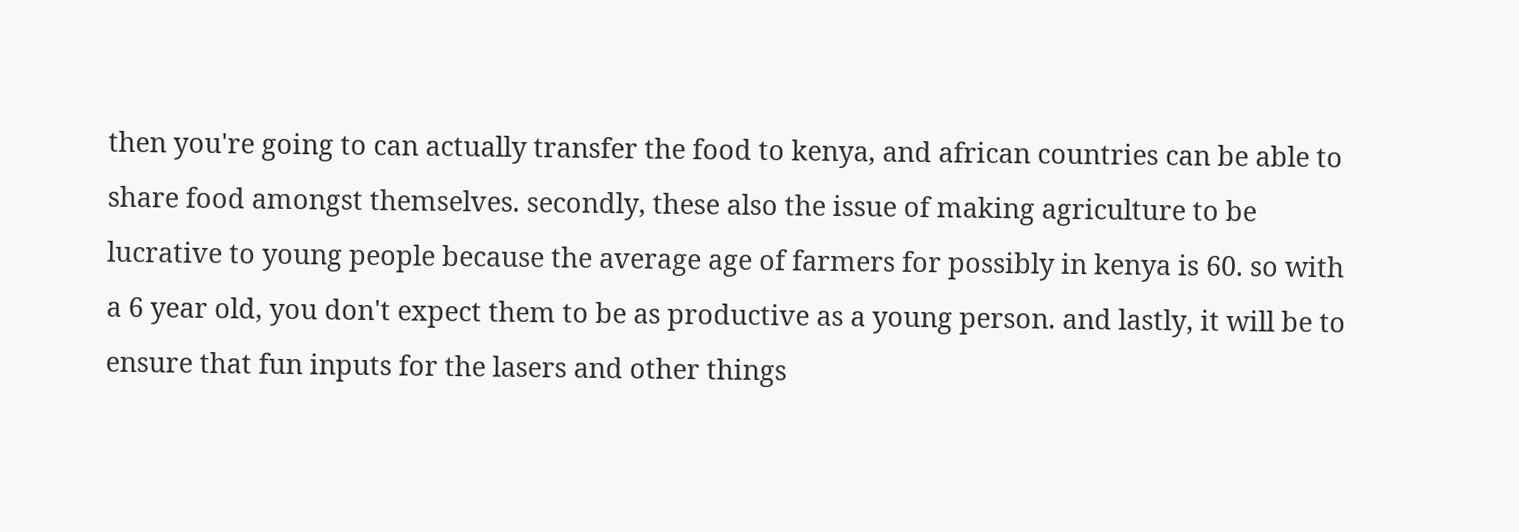then you're going to can actually transfer the food to kenya, and african countries can be able to share food amongst themselves. secondly, these also the issue of making agriculture to be lucrative to young people because the average age of farmers for possibly in kenya is 60. so with a 6 year old, you don't expect them to be as productive as a young person. and lastly, it will be to ensure that fun inputs for the lasers and other things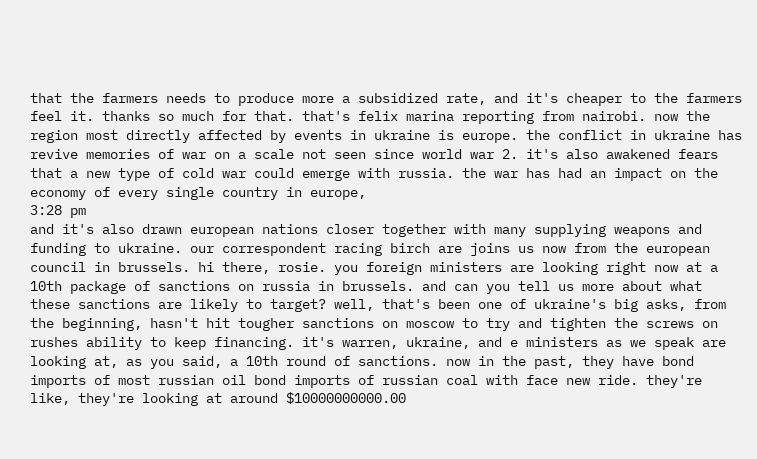that the farmers needs to produce more a subsidized rate, and it's cheaper to the farmers feel it. thanks so much for that. that's felix marina reporting from nairobi. now the region most directly affected by events in ukraine is europe. the conflict in ukraine has revive memories of war on a scale not seen since world war 2. it's also awakened fears that a new type of cold war could emerge with russia. the war has had an impact on the economy of every single country in europe,
3:28 pm
and it's also drawn european nations closer together with many supplying weapons and funding to ukraine. our correspondent racing birch are joins us now from the european council in brussels. hi there, rosie. you foreign ministers are looking right now at a 10th package of sanctions on russia in brussels. and can you tell us more about what these sanctions are likely to target? well, that's been one of ukraine's big asks, from the beginning, hasn't hit tougher sanctions on moscow to try and tighten the screws on rushes ability to keep financing. it's warren, ukraine, and e ministers as we speak are looking at, as you said, a 10th round of sanctions. now in the past, they have bond imports of most russian oil bond imports of russian coal with face new ride. they're like, they're looking at around $10000000000.00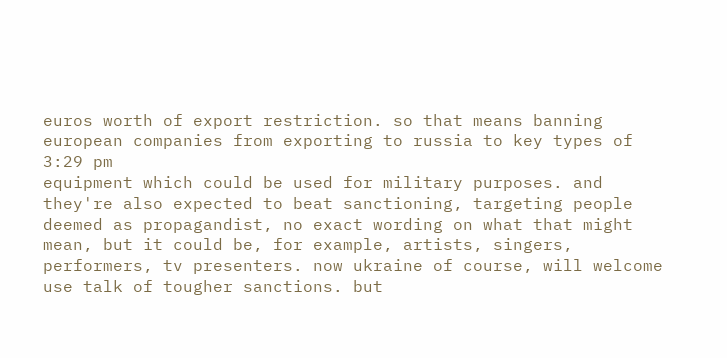euros worth of export restriction. so that means banning european companies from exporting to russia to key types of
3:29 pm
equipment which could be used for military purposes. and they're also expected to beat sanctioning, targeting people deemed as propagandist, no exact wording on what that might mean, but it could be, for example, artists, singers, performers, tv presenters. now ukraine of course, will welcome use talk of tougher sanctions. but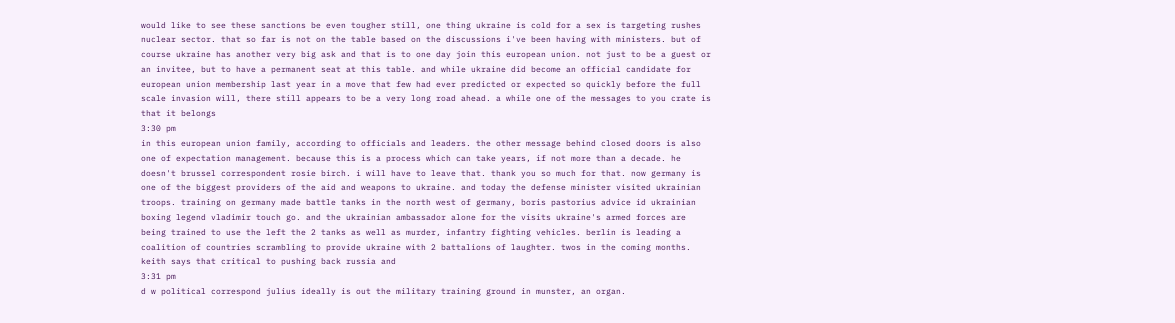would like to see these sanctions be even tougher still, one thing ukraine is cold for a sex is targeting rushes nuclear sector. that so far is not on the table based on the discussions i've been having with ministers. but of course ukraine has another very big ask and that is to one day join this european union. not just to be a guest or an invitee, but to have a permanent seat at this table. and while ukraine did become an official candidate for european union membership last year in a move that few had ever predicted or expected so quickly before the full scale invasion will, there still appears to be a very long road ahead. a while one of the messages to you crate is that it belongs
3:30 pm
in this european union family, according to officials and leaders. the other message behind closed doors is also one of expectation management. because this is a process which can take years, if not more than a decade. he doesn't brussel correspondent rosie birch. i will have to leave that. thank you so much for that. now germany is one of the biggest providers of the aid and weapons to ukraine. and today the defense minister visited ukrainian troops. training on germany made battle tanks in the north west of germany, boris pastorius advice id ukrainian boxing legend vladimir touch go. and the ukrainian ambassador alone for the visits ukraine's armed forces are being trained to use the left the 2 tanks as well as murder, infantry fighting vehicles. berlin is leading a coalition of countries scrambling to provide ukraine with 2 battalions of laughter. twos in the coming months. keith says that critical to pushing back russia and
3:31 pm
d w political correspond julius ideally is out the military training ground in munster, an organ.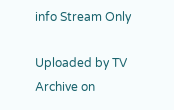info Stream Only

Uploaded by TV Archive on